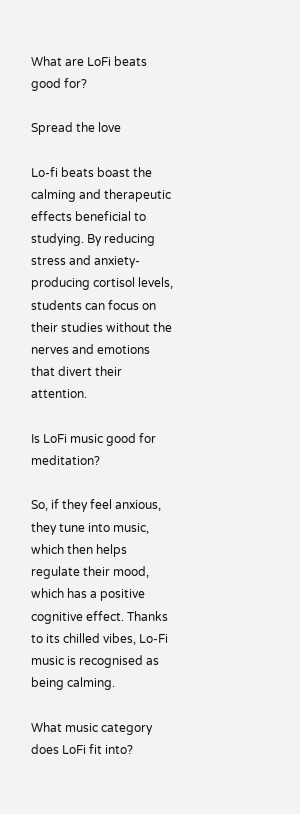What are LoFi beats good for?

Spread the love

Lo-fi beats boast the calming and therapeutic effects beneficial to studying. By reducing stress and anxiety-producing cortisol levels, students can focus on their studies without the nerves and emotions that divert their attention.

Is LoFi music good for meditation?

So, if they feel anxious, they tune into music, which then helps regulate their mood, which has a positive cognitive effect. Thanks to its chilled vibes, Lo-Fi music is recognised as being calming.

What music category does LoFi fit into?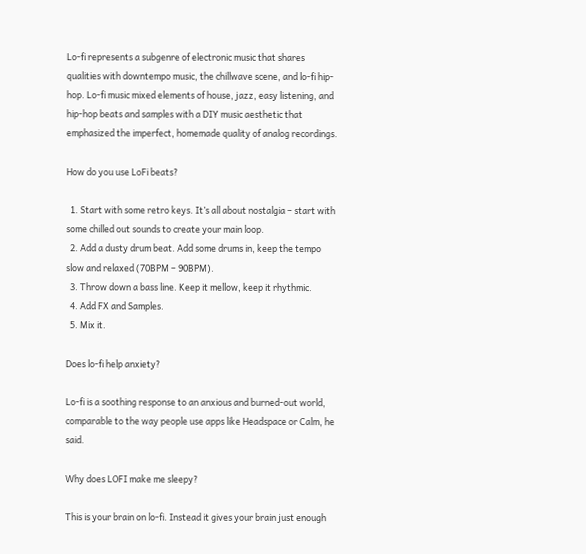Lo-fi represents a subgenre of electronic music that shares qualities with downtempo music, the chillwave scene, and lo-fi hip-hop. Lo-fi music mixed elements of house, jazz, easy listening, and hip-hop beats and samples with a DIY music aesthetic that emphasized the imperfect, homemade quality of analog recordings.

How do you use LoFi beats?

  1. Start with some retro keys. It’s all about nostalgia – start with some chilled out sounds to create your main loop.
  2. Add a dusty drum beat. Add some drums in, keep the tempo slow and relaxed (70BPM – 90BPM).
  3. Throw down a bass line. Keep it mellow, keep it rhythmic.
  4. Add FX and Samples.
  5. Mix it.

Does lo-fi help anxiety?

Lo-fi is a soothing response to an anxious and burned-out world, comparable to the way people use apps like Headspace or Calm, he said.

Why does LOFI make me sleepy?

This is your brain on lo-fi. Instead it gives your brain just enough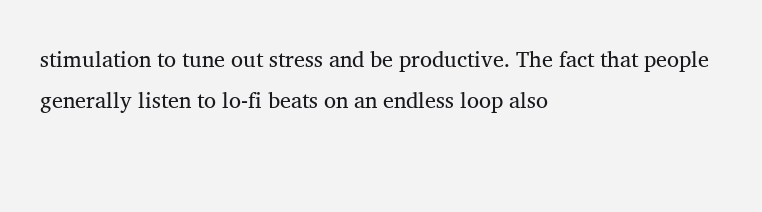stimulation to tune out stress and be productive. The fact that people generally listen to lo-fi beats on an endless loop also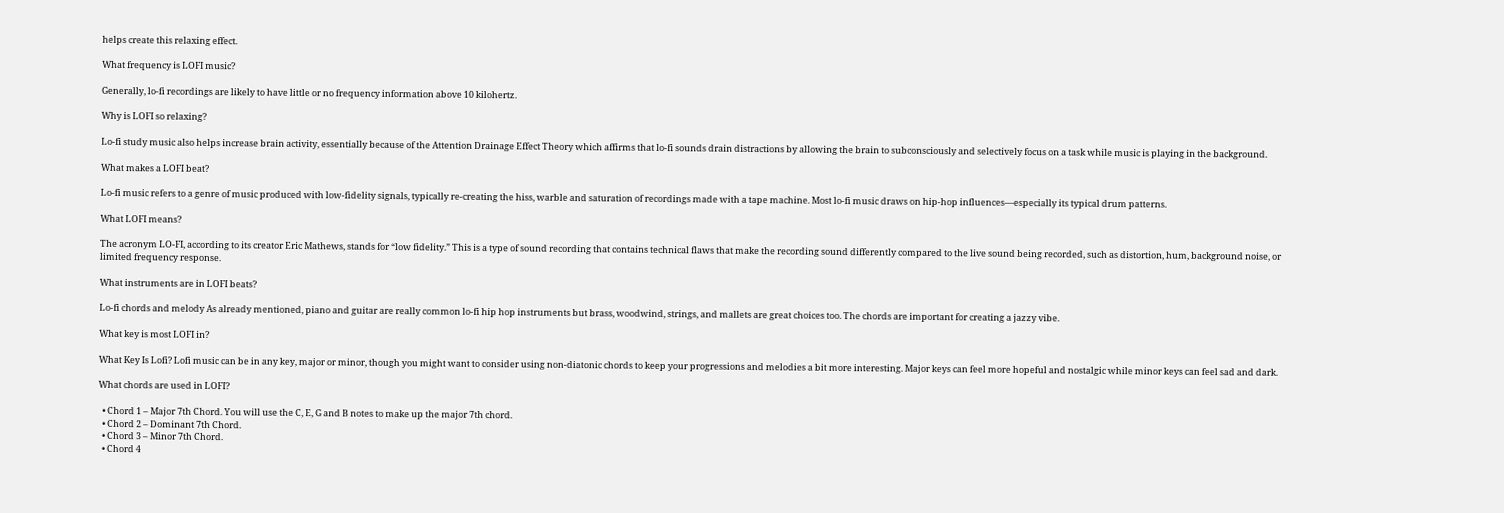helps create this relaxing effect.

What frequency is LOFI music?

Generally, lo-fi recordings are likely to have little or no frequency information above 10 kilohertz.

Why is LOFI so relaxing?

Lo-fi study music also helps increase brain activity, essentially because of the Attention Drainage Effect Theory which affirms that lo-fi sounds drain distractions by allowing the brain to subconsciously and selectively focus on a task while music is playing in the background.

What makes a LOFI beat?

Lo-fi music refers to a genre of music produced with low-fidelity signals, typically re-creating the hiss, warble and saturation of recordings made with a tape machine. Most lo-fi music draws on hip-hop influences—especially its typical drum patterns.

What LOFI means?

The acronym LO-FI, according to its creator Eric Mathews, stands for “low fidelity.” This is a type of sound recording that contains technical flaws that make the recording sound differently compared to the live sound being recorded, such as distortion, hum, background noise, or limited frequency response.

What instruments are in LOFI beats?

Lo-fi chords and melody As already mentioned, piano and guitar are really common lo-fi hip hop instruments but brass, woodwind, strings, and mallets are great choices too. The chords are important for creating a jazzy vibe.

What key is most LOFI in?

What Key Is Lofi? Lofi music can be in any key, major or minor, though you might want to consider using non-diatonic chords to keep your progressions and melodies a bit more interesting. Major keys can feel more hopeful and nostalgic while minor keys can feel sad and dark.

What chords are used in LOFI?

  • Chord 1 – Major 7th Chord. You will use the C, E, G and B notes to make up the major 7th chord.
  • Chord 2 – Dominant 7th Chord.
  • Chord 3 – Minor 7th Chord.
  • Chord 4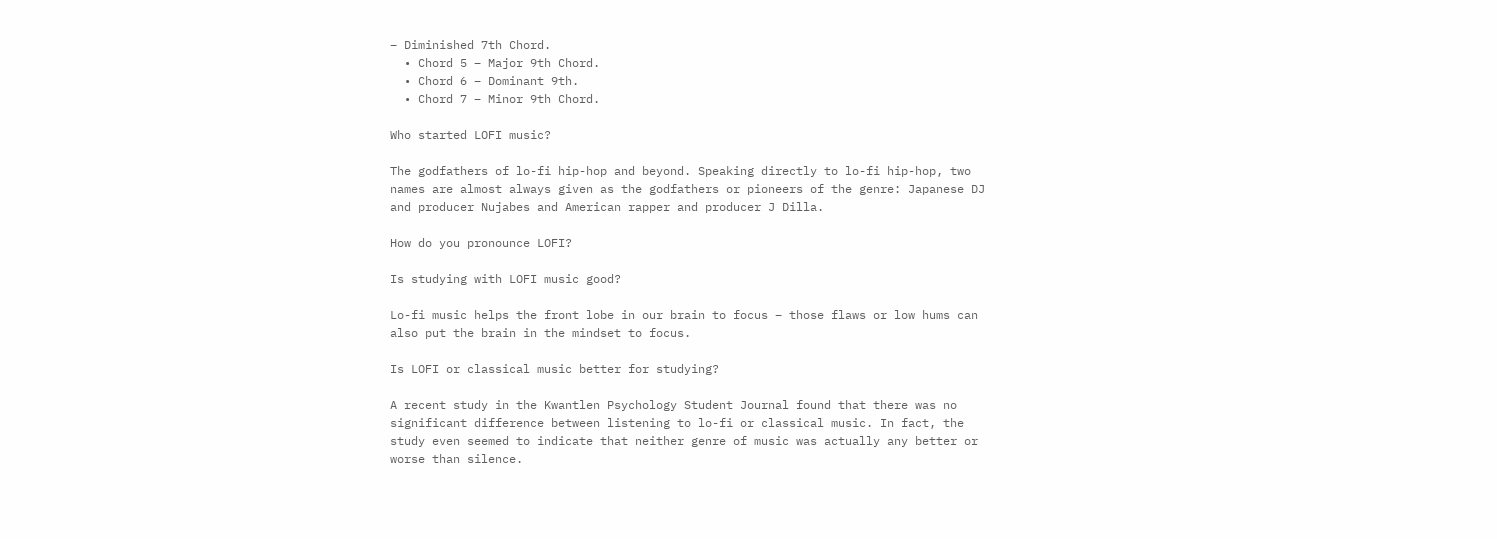– Diminished 7th Chord.
  • Chord 5 – Major 9th Chord.
  • Chord 6 – Dominant 9th.
  • Chord 7 – Minor 9th Chord.

Who started LOFI music?

The godfathers of lo-fi hip-hop and beyond. Speaking directly to lo-fi hip-hop, two names are almost always given as the godfathers or pioneers of the genre: Japanese DJ and producer Nujabes and American rapper and producer J Dilla.

How do you pronounce LOFI?

Is studying with LOFI music good?

Lo-fi music helps the front lobe in our brain to focus – those flaws or low hums can also put the brain in the mindset to focus.

Is LOFI or classical music better for studying?

A recent study in the Kwantlen Psychology Student Journal found that there was no significant difference between listening to lo-fi or classical music. In fact, the study even seemed to indicate that neither genre of music was actually any better or worse than silence.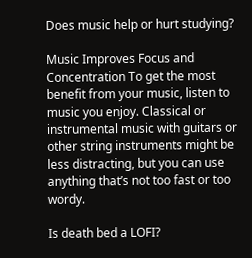Does music help or hurt studying?

Music Improves Focus and Concentration To get the most benefit from your music, listen to music you enjoy. Classical or instrumental music with guitars or other string instruments might be less distracting, but you can use anything that’s not too fast or too wordy.

Is death bed a LOFI?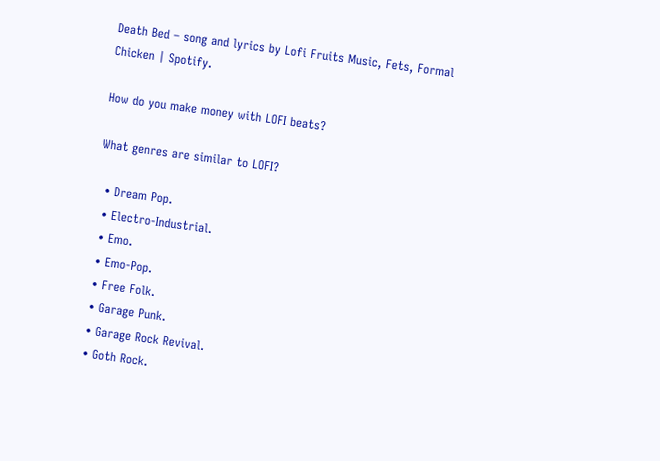Death Bed – song and lyrics by Lofi Fruits Music, Fets, Formal Chicken | Spotify.

How do you make money with LOFI beats?

What genres are similar to LOFI?

  • Dream Pop.
  • Electro-Industrial.
  • Emo.
  • Emo-Pop.
  • Free Folk.
  • Garage Punk.
  • Garage Rock Revival.
  • Goth Rock.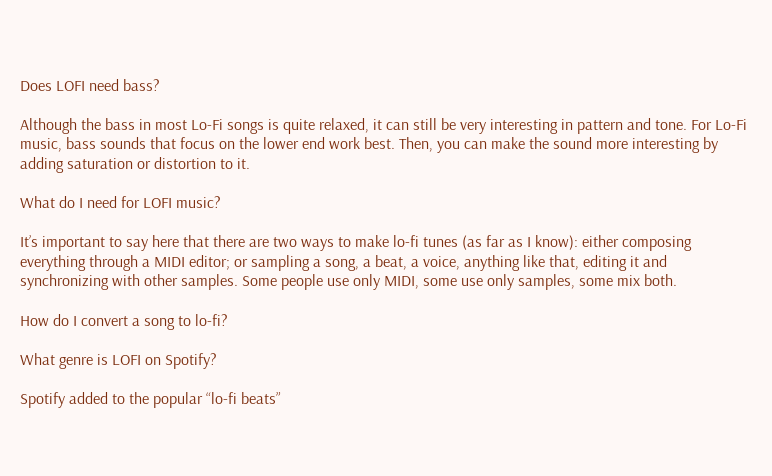Does LOFI need bass?

Although the bass in most Lo-Fi songs is quite relaxed, it can still be very interesting in pattern and tone. For Lo-Fi music, bass sounds that focus on the lower end work best. Then, you can make the sound more interesting by adding saturation or distortion to it.

What do I need for LOFI music?

It’s important to say here that there are two ways to make lo-fi tunes (as far as I know): either composing everything through a MIDI editor; or sampling a song, a beat, a voice, anything like that, editing it and synchronizing with other samples. Some people use only MIDI, some use only samples, some mix both.

How do I convert a song to lo-fi?

What genre is LOFI on Spotify?

Spotify added to the popular “lo-fi beats”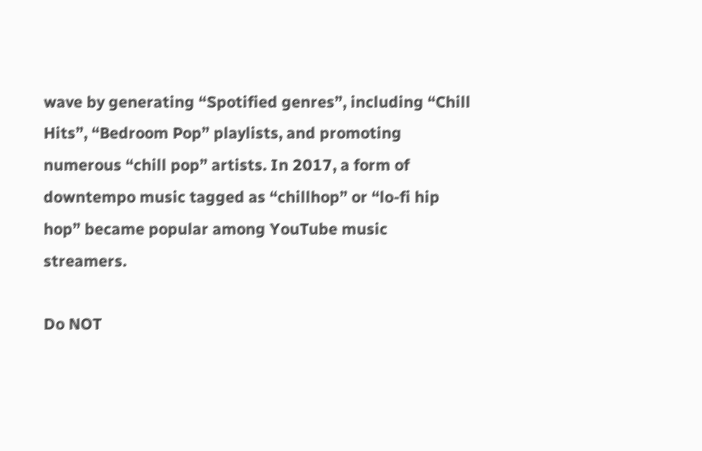wave by generating “Spotified genres”, including “Chill Hits”, “Bedroom Pop” playlists, and promoting numerous “chill pop” artists. In 2017, a form of downtempo music tagged as “chillhop” or “lo-fi hip hop” became popular among YouTube music streamers.

Do NOT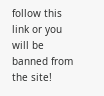follow this link or you will be banned from the site!